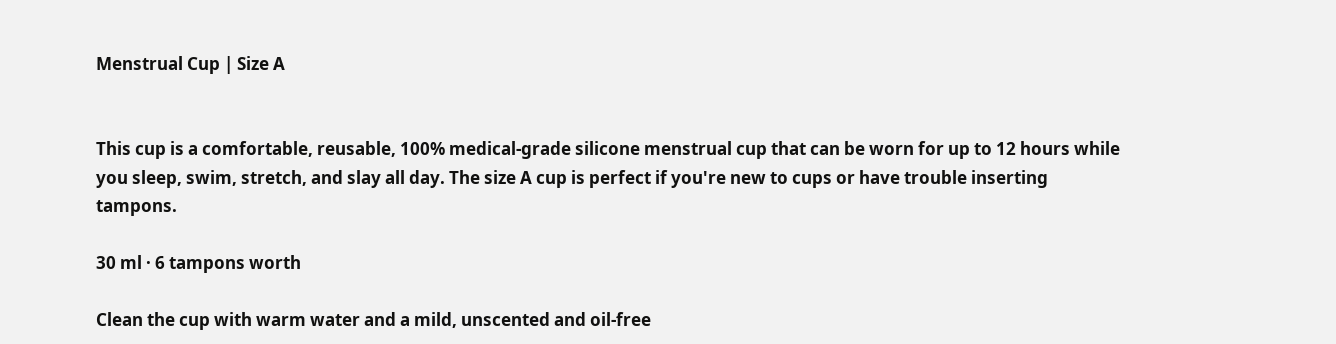Menstrual Cup | Size A


This cup is a comfortable, reusable, 100% medical-grade silicone menstrual cup that can be worn for up to 12 hours while you sleep, swim, stretch, and slay all day. The size A cup is perfect if you're new to cups or have trouble inserting tampons.

30 ml · 6 tampons worth

Clean the cup with warm water and a mild, unscented and oil-free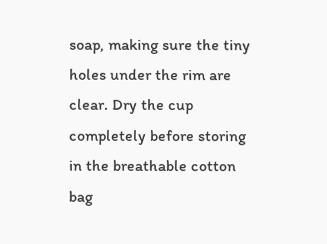soap, making sure the tiny holes under the rim are clear. Dry the cup completely before storing in the breathable cotton bag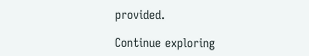provided.

Continue exploring